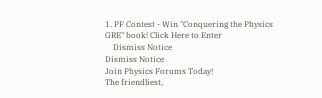1. PF Contest - Win "Conquering the Physics GRE" book! Click Here to Enter
    Dismiss Notice
Dismiss Notice
Join Physics Forums Today!
The friendliest,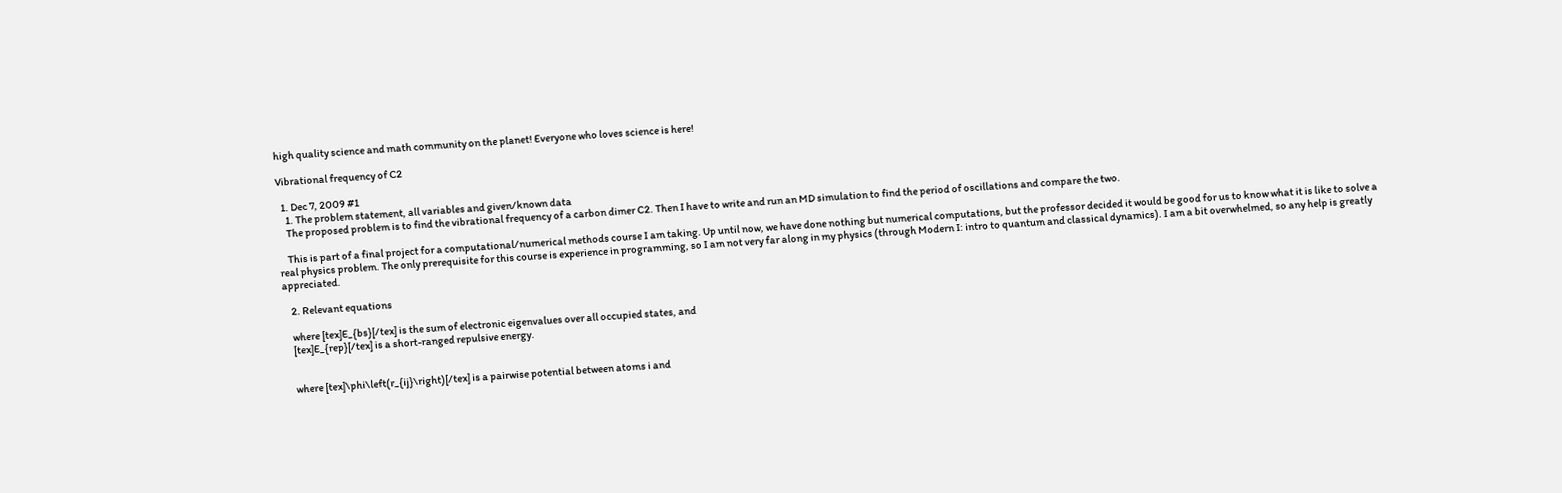high quality science and math community on the planet! Everyone who loves science is here!

Vibrational frequency of C2

  1. Dec 7, 2009 #1
    1. The problem statement, all variables and given/known data
    The proposed problem is to find the vibrational frequency of a carbon dimer C2. Then I have to write and run an MD simulation to find the period of oscillations and compare the two.

    This is part of a final project for a computational/numerical methods course I am taking. Up until now, we have done nothing but numerical computations, but the professor decided it would be good for us to know what it is like to solve a real physics problem. The only prerequisite for this course is experience in programming, so I am not very far along in my physics (through Modern I: intro to quantum and classical dynamics). I am a bit overwhelmed, so any help is greatly appreciated.

    2. Relevant equations

    where [tex]E_{bs}[/tex] is the sum of electronic eigenvalues over all occupied states, and
    [tex]E_{rep}[/tex] is a short-ranged repulsive energy.


    where [tex]\phi\left(r_{ij}\right)[/tex] is a pairwise potential between atoms i and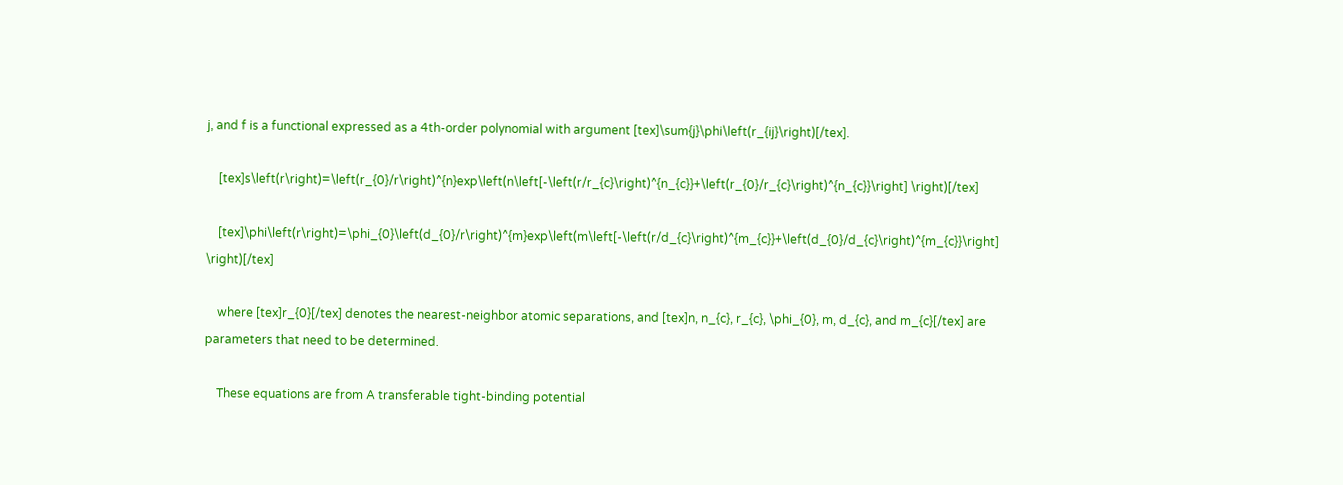j, and f is a functional expressed as a 4th-order polynomial with argument [tex]\sum{j}\phi\left(r_{ij}\right)[/tex].

    [tex]s\left(r\right)=\left(r_{0}/r\right)^{n}exp\left(n\left[-\left(r/r_{c}\right)^{n_{c}}+\left(r_{0}/r_{c}\right)^{n_{c}}\right] \right)[/tex]

    [tex]\phi\left(r\right)=\phi_{0}\left(d_{0}/r\right)^{m}exp\left(m\left[-\left(r/d_{c}\right)^{m_{c}}+\left(d_{0}/d_{c}\right)^{m_{c}}\right] \right)[/tex]

    where [tex]r_{0}[/tex] denotes the nearest-neighbor atomic separations, and [tex]n, n_{c}, r_{c}, \phi_{0}, m, d_{c}, and m_{c}[/tex] are parameters that need to be determined.

    These equations are from A transferable tight-binding potential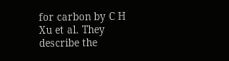for carbon by C H Xu et al. They describe the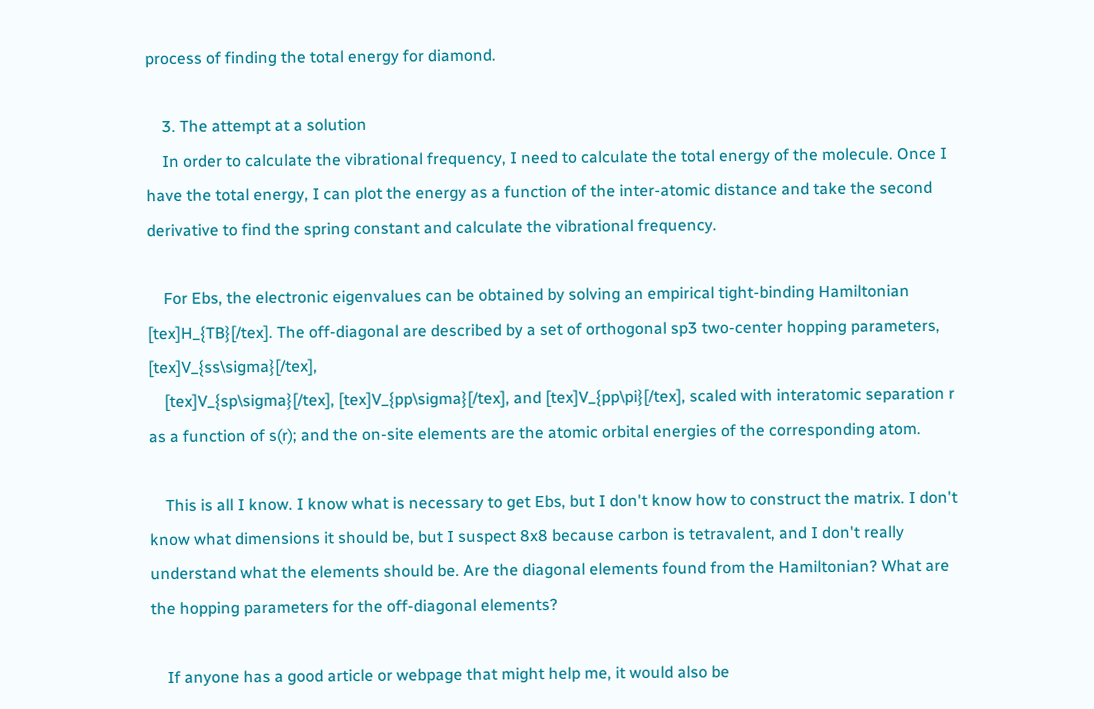process of finding the total energy for diamond.

    3. The attempt at a solution
    In order to calculate the vibrational frequency, I need to calculate the total energy of the molecule. Once I have the total energy, I can plot the energy as a function of the inter-atomic distance and take the second derivative to find the spring constant and calculate the vibrational frequency.

    For Ebs, the electronic eigenvalues can be obtained by solving an empirical tight-binding Hamiltonian [tex]H_{TB}[/tex]. The off-diagonal are described by a set of orthogonal sp3 two-center hopping parameters, [tex]V_{ss\sigma}[/tex],
    [tex]V_{sp\sigma}[/tex], [tex]V_{pp\sigma}[/tex], and [tex]V_{pp\pi}[/tex], scaled with interatomic separation r as a function of s(r); and the on-site elements are the atomic orbital energies of the corresponding atom.

    This is all I know. I know what is necessary to get Ebs, but I don't know how to construct the matrix. I don't know what dimensions it should be, but I suspect 8x8 because carbon is tetravalent, and I don't really understand what the elements should be. Are the diagonal elements found from the Hamiltonian? What are the hopping parameters for the off-diagonal elements?

    If anyone has a good article or webpage that might help me, it would also be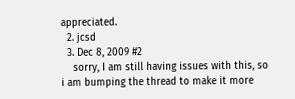appreciated.
  2. jcsd
  3. Dec 8, 2009 #2
    sorry, I am still having issues with this, so i am bumping the thread to make it more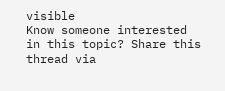visible
Know someone interested in this topic? Share this thread via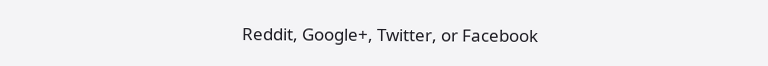Reddit, Google+, Twitter, or Facebook